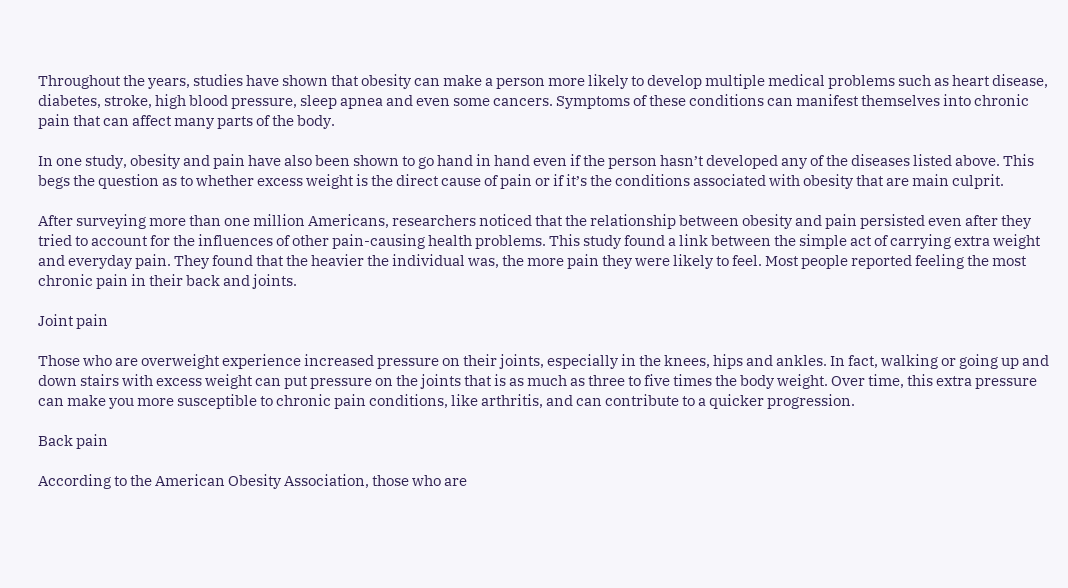Throughout the years, studies have shown that obesity can make a person more likely to develop multiple medical problems such as heart disease, diabetes, stroke, high blood pressure, sleep apnea and even some cancers. Symptoms of these conditions can manifest themselves into chronic pain that can affect many parts of the body.

In one study, obesity and pain have also been shown to go hand in hand even if the person hasn’t developed any of the diseases listed above. This begs the question as to whether excess weight is the direct cause of pain or if it’s the conditions associated with obesity that are main culprit.

After surveying more than one million Americans, researchers noticed that the relationship between obesity and pain persisted even after they tried to account for the influences of other pain-causing health problems. This study found a link between the simple act of carrying extra weight and everyday pain. They found that the heavier the individual was, the more pain they were likely to feel. Most people reported feeling the most chronic pain in their back and joints.

Joint pain

Those who are overweight experience increased pressure on their joints, especially in the knees, hips and ankles. In fact, walking or going up and down stairs with excess weight can put pressure on the joints that is as much as three to five times the body weight. Over time, this extra pressure can make you more susceptible to chronic pain conditions, like arthritis, and can contribute to a quicker progression.

Back pain

According to the American Obesity Association, those who are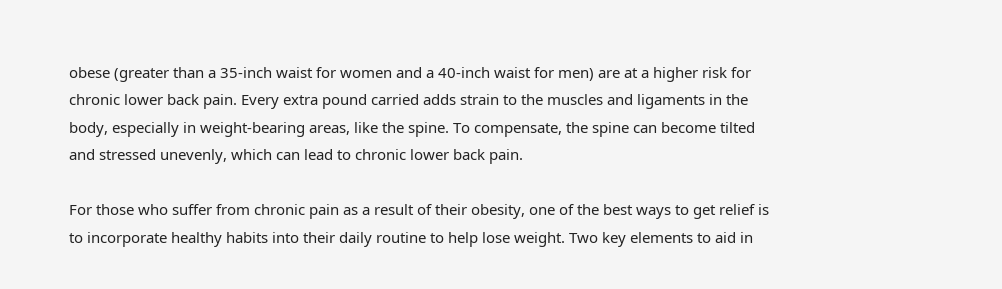obese (greater than a 35-inch waist for women and a 40-inch waist for men) are at a higher risk for chronic lower back pain. Every extra pound carried adds strain to the muscles and ligaments in the body, especially in weight-bearing areas, like the spine. To compensate, the spine can become tilted and stressed unevenly, which can lead to chronic lower back pain.

For those who suffer from chronic pain as a result of their obesity, one of the best ways to get relief is to incorporate healthy habits into their daily routine to help lose weight. Two key elements to aid in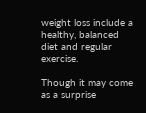weight loss include a healthy, balanced diet and regular exercise.

Though it may come as a surprise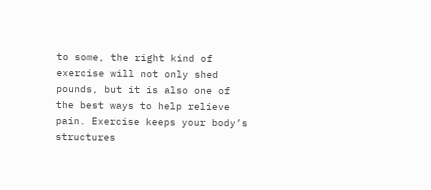to some, the right kind of exercise will not only shed pounds, but it is also one of the best ways to help relieve pain. Exercise keeps your body’s structures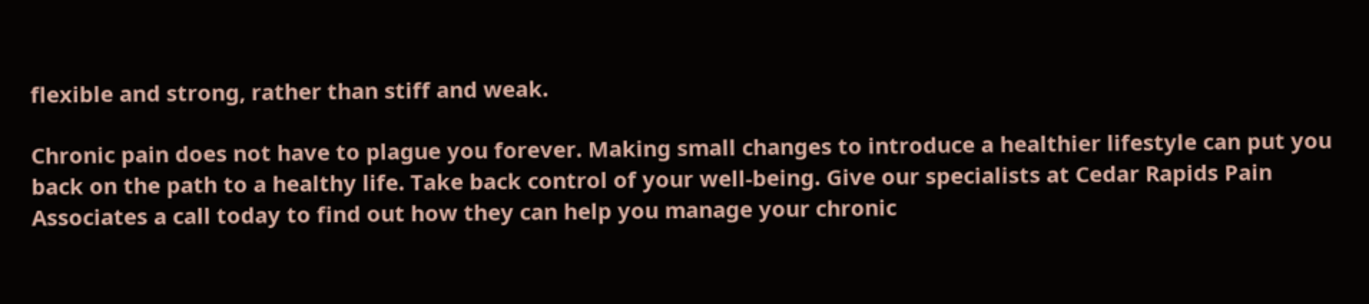flexible and strong, rather than stiff and weak.

Chronic pain does not have to plague you forever. Making small changes to introduce a healthier lifestyle can put you back on the path to a healthy life. Take back control of your well-being. Give our specialists at Cedar Rapids Pain Associates a call today to find out how they can help you manage your chronic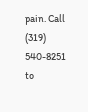pain. Call (319) 540-8251 to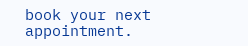book your next appointment.